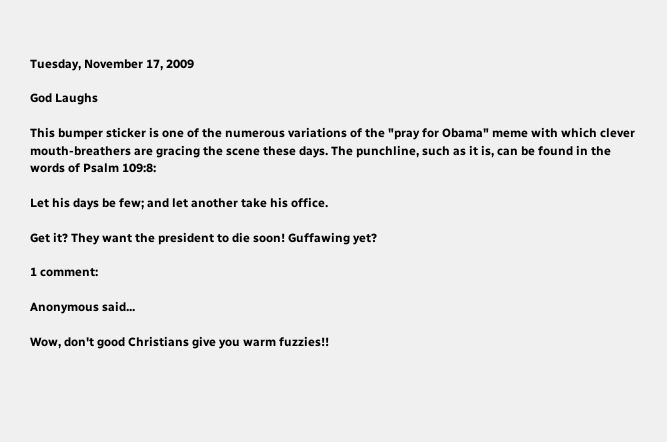Tuesday, November 17, 2009

God Laughs

This bumper sticker is one of the numerous variations of the "pray for Obama" meme with which clever mouth-breathers are gracing the scene these days. The punchline, such as it is, can be found in the words of Psalm 109:8:

Let his days be few; and let another take his office.

Get it? They want the president to die soon! Guffawing yet?

1 comment:

Anonymous said...

Wow, don't good Christians give you warm fuzzies!!